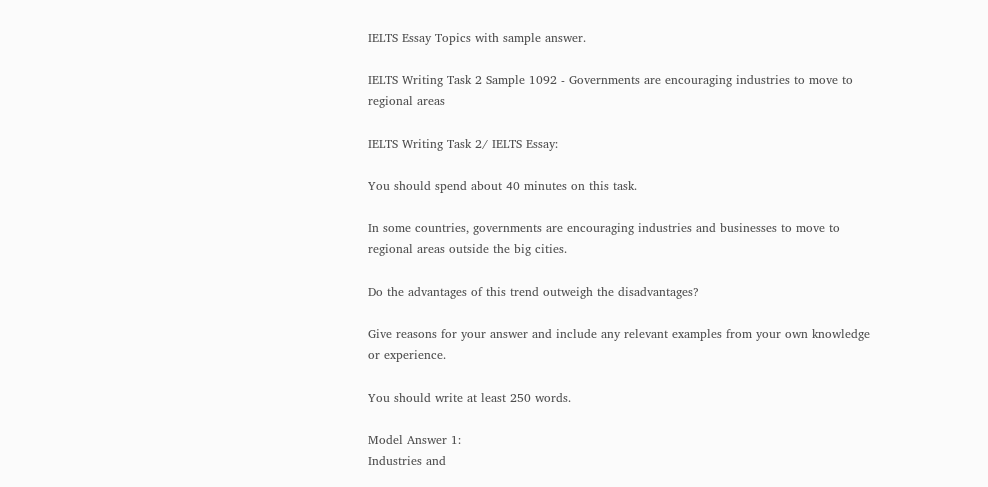IELTS Essay Topics with sample answer.

IELTS Writing Task 2 Sample 1092 - Governments are encouraging industries to move to regional areas

IELTS Writing Task 2/ IELTS Essay:

You should spend about 40 minutes on this task.

In some countries, governments are encouraging industries and businesses to move to regional areas outside the big cities.

Do the advantages of this trend outweigh the disadvantages?

Give reasons for your answer and include any relevant examples from your own knowledge or experience.

You should write at least 250 words.

Model Answer 1:
Industries and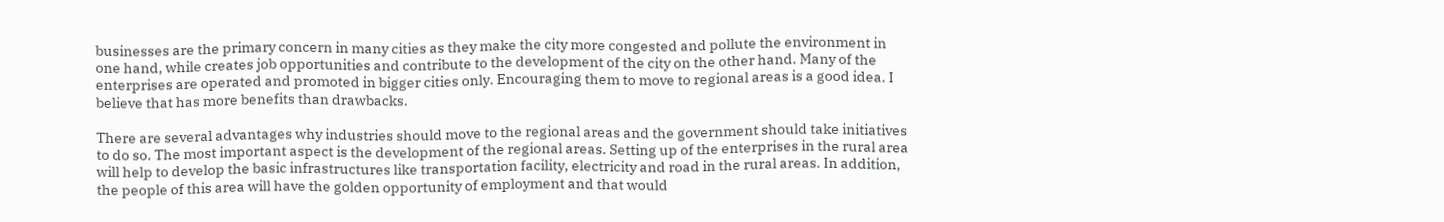businesses are the primary concern in many cities as they make the city more congested and pollute the environment in one hand, while creates job opportunities and contribute to the development of the city on the other hand. Many of the enterprises are operated and promoted in bigger cities only. Encouraging them to move to regional areas is a good idea. I believe that has more benefits than drawbacks.

There are several advantages why industries should move to the regional areas and the government should take initiatives to do so. The most important aspect is the development of the regional areas. Setting up of the enterprises in the rural area will help to develop the basic infrastructures like transportation facility, electricity and road in the rural areas. In addition, the people of this area will have the golden opportunity of employment and that would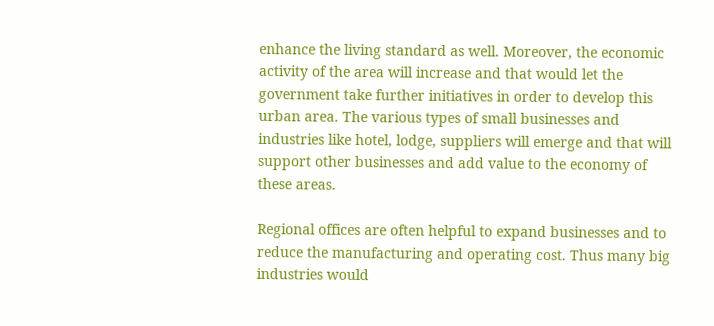enhance the living standard as well. Moreover, the economic activity of the area will increase and that would let the government take further initiatives in order to develop this urban area. The various types of small businesses and industries like hotel, lodge, suppliers will emerge and that will support other businesses and add value to the economy of these areas.

Regional offices are often helpful to expand businesses and to reduce the manufacturing and operating cost. Thus many big industries would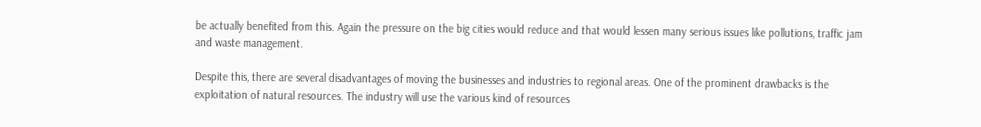be actually benefited from this. Again the pressure on the big cities would reduce and that would lessen many serious issues like pollutions, traffic jam and waste management.

Despite this, there are several disadvantages of moving the businesses and industries to regional areas. One of the prominent drawbacks is the exploitation of natural resources. The industry will use the various kind of resources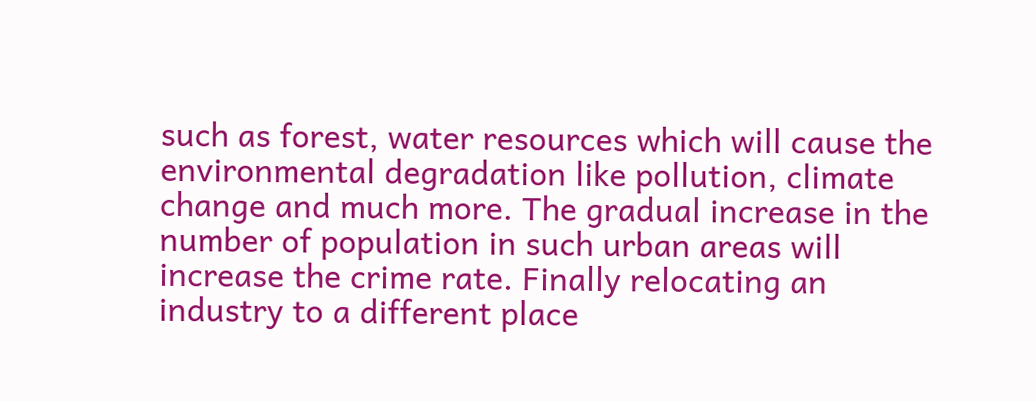such as forest, water resources which will cause the environmental degradation like pollution, climate change and much more. The gradual increase in the number of population in such urban areas will increase the crime rate. Finally relocating an industry to a different place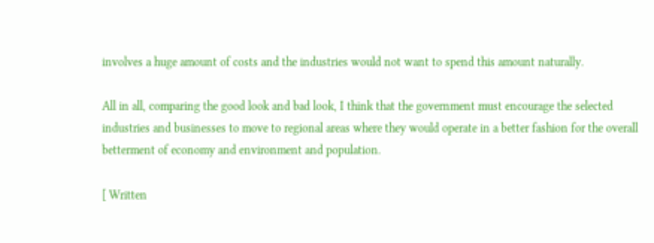involves a huge amount of costs and the industries would not want to spend this amount naturally.

All in all, comparing the good look and bad look, I think that the government must encourage the selected industries and businesses to move to regional areas where they would operate in a better fashion for the overall betterment of economy and environment and population.

[ Written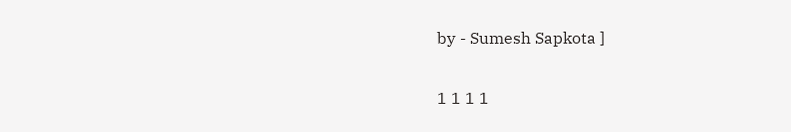by - Sumesh Sapkota ]

1 1 1 1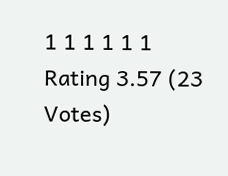1 1 1 1 1 1 Rating 3.57 (23 Votes)